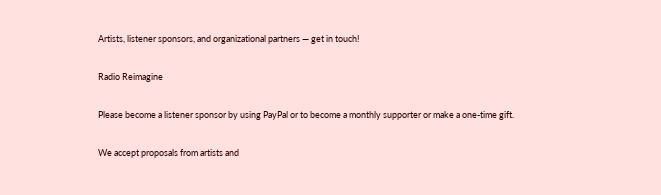Artists, listener sponsors, and organizational partners — get in touch!

Radio Reimagine

Please become a listener sponsor by using PayPal or to become a monthly supporter or make a one-time gift.

We accept proposals from artists and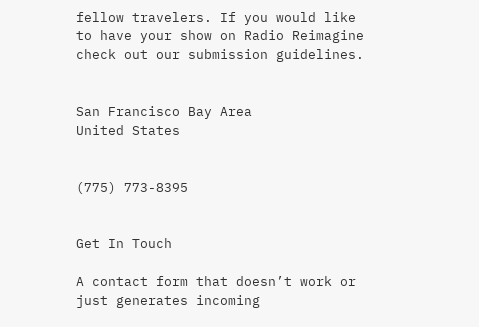fellow travelers. If you would like to have your show on Radio Reimagine check out our submission guidelines.


San Francisco Bay Area
United States


(775) 773-8395


Get In Touch

A contact form that doesn’t work or just generates incoming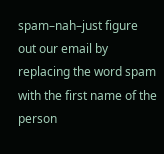spam–nah–just figure out our email by replacing the word spam with the first name of the person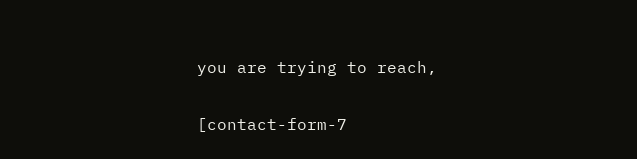you are trying to reach,

[contact-form-7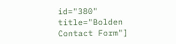id="380" title="Bolden Contact Form"]